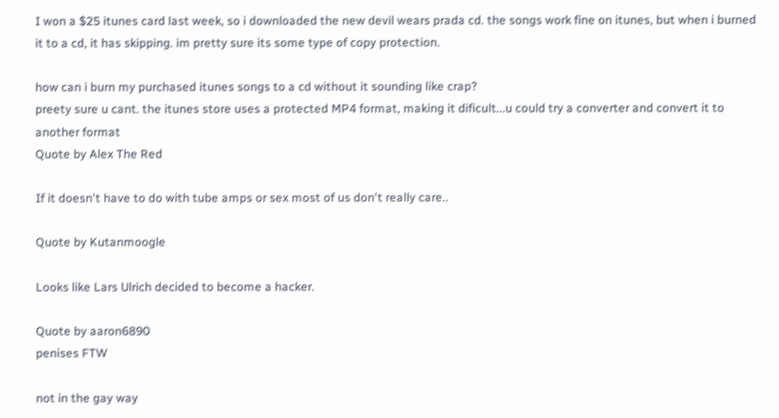I won a $25 itunes card last week, so i downloaded the new devil wears prada cd. the songs work fine on itunes, but when i burned it to a cd, it has skipping. im pretty sure its some type of copy protection.

how can i burn my purchased itunes songs to a cd without it sounding like crap?
preety sure u cant. the itunes store uses a protected MP4 format, making it dificult...u could try a converter and convert it to another format
Quote by Alex The Red

If it doesn't have to do with tube amps or sex most of us don't really care..

Quote by Kutanmoogle

Looks like Lars Ulrich decided to become a hacker.

Quote by aaron6890
penises FTW

not in the gay way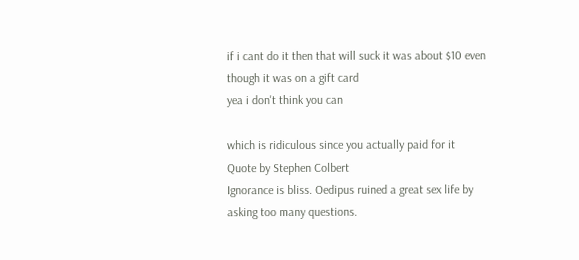if i cant do it then that will suck it was about $10 even though it was on a gift card
yea i don't think you can

which is ridiculous since you actually paid for it
Quote by Stephen Colbert
Ignorance is bliss. Oedipus ruined a great sex life by asking too many questions.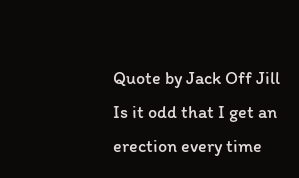Quote by Jack Off Jill
Is it odd that I get an erection every time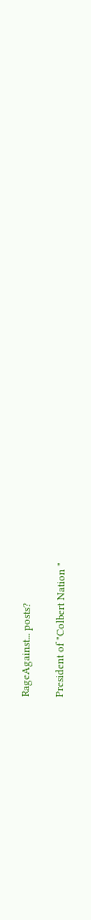RageAgainst... posts?

President of "Colbert Nation "